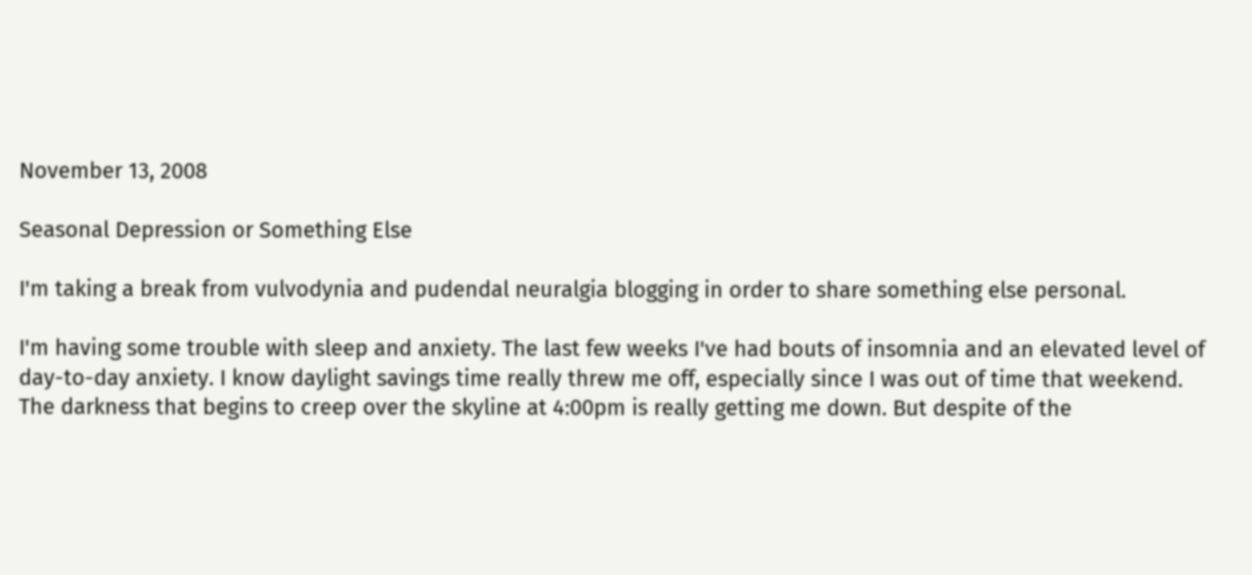November 13, 2008

Seasonal Depression or Something Else

I'm taking a break from vulvodynia and pudendal neuralgia blogging in order to share something else personal.

I'm having some trouble with sleep and anxiety. The last few weeks I've had bouts of insomnia and an elevated level of day-to-day anxiety. I know daylight savings time really threw me off, especially since I was out of time that weekend. The darkness that begins to creep over the skyline at 4:00pm is really getting me down. But despite of the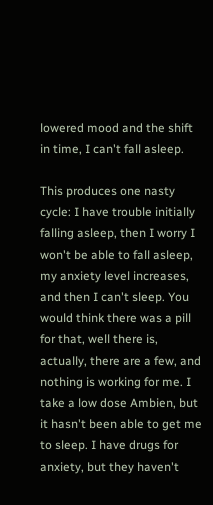lowered mood and the shift in time, I can't fall asleep.

This produces one nasty cycle: I have trouble initially falling asleep, then I worry I won't be able to fall asleep, my anxiety level increases, and then I can't sleep. You would think there was a pill for that, well there is, actually, there are a few, and nothing is working for me. I take a low dose Ambien, but it hasn't been able to get me to sleep. I have drugs for anxiety, but they haven't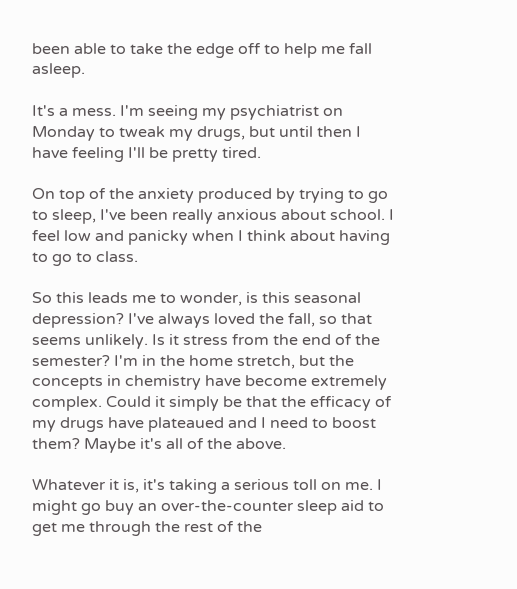been able to take the edge off to help me fall asleep.

It's a mess. I'm seeing my psychiatrist on Monday to tweak my drugs, but until then I have feeling I'll be pretty tired.

On top of the anxiety produced by trying to go to sleep, I've been really anxious about school. I feel low and panicky when I think about having to go to class.

So this leads me to wonder, is this seasonal depression? I've always loved the fall, so that seems unlikely. Is it stress from the end of the semester? I'm in the home stretch, but the concepts in chemistry have become extremely complex. Could it simply be that the efficacy of my drugs have plateaued and I need to boost them? Maybe it's all of the above.

Whatever it is, it's taking a serious toll on me. I might go buy an over-the-counter sleep aid to get me through the rest of the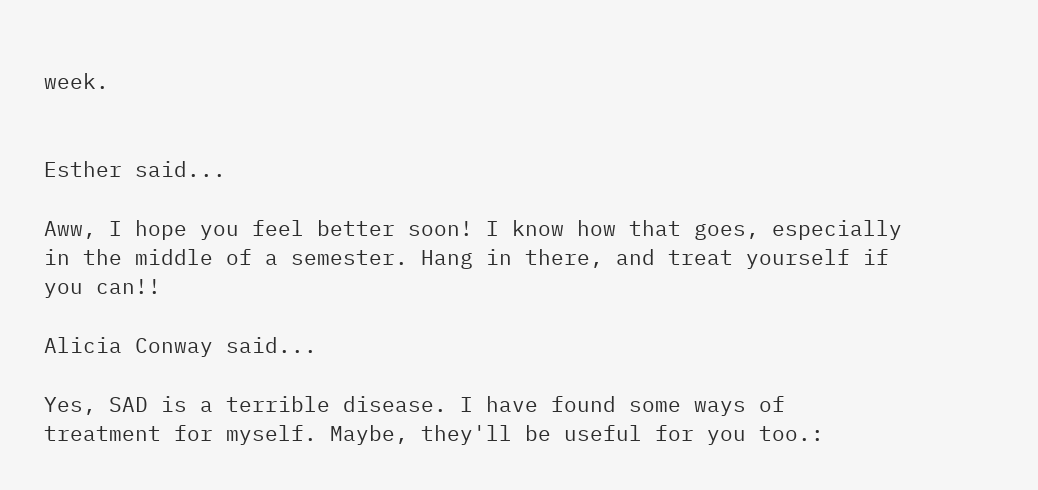week.


Esther said...

Aww, I hope you feel better soon! I know how that goes, especially in the middle of a semester. Hang in there, and treat yourself if you can!!

Alicia Conway said...

Yes, SAD is a terrible disease. I have found some ways of treatment for myself. Maybe, they'll be useful for you too.: